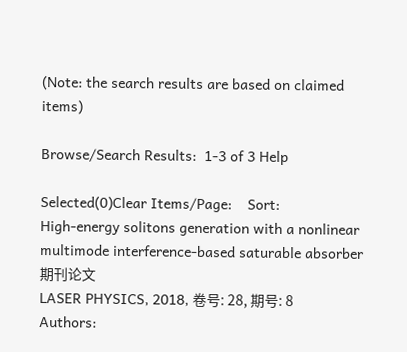(Note: the search results are based on claimed items)

Browse/Search Results:  1-3 of 3 Help

Selected(0)Clear Items/Page:    Sort:
High-energy solitons generation with a nonlinear multimode interference-based saturable absorber 期刊论文
LASER PHYSICS, 2018, 卷号: 28, 期号: 8
Authors: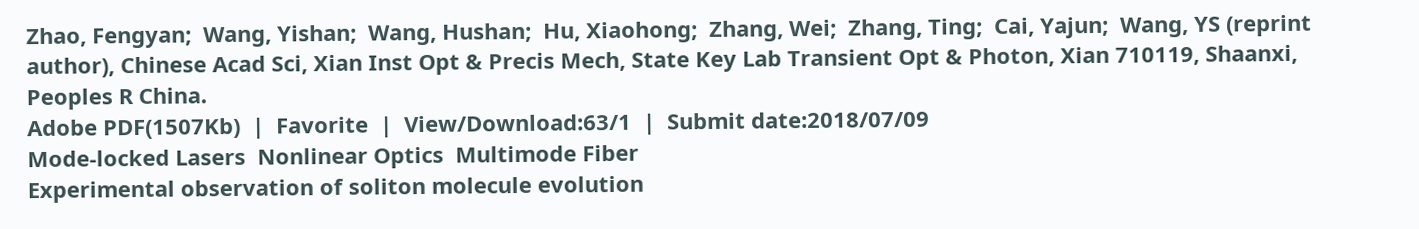Zhao, Fengyan;  Wang, Yishan;  Wang, Hushan;  Hu, Xiaohong;  Zhang, Wei;  Zhang, Ting;  Cai, Yajun;  Wang, YS (reprint author), Chinese Acad Sci, Xian Inst Opt & Precis Mech, State Key Lab Transient Opt & Photon, Xian 710119, Shaanxi, Peoples R China.
Adobe PDF(1507Kb)  |  Favorite  |  View/Download:63/1  |  Submit date:2018/07/09
Mode-locked Lasers  Nonlinear Optics  Multimode Fiber
Experimental observation of soliton molecule evolution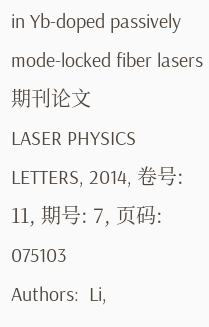in Yb-doped passively mode-locked fiber lasers 期刊论文
LASER PHYSICS LETTERS, 2014, 卷号: 11, 期号: 7, 页码: 075103
Authors:  Li,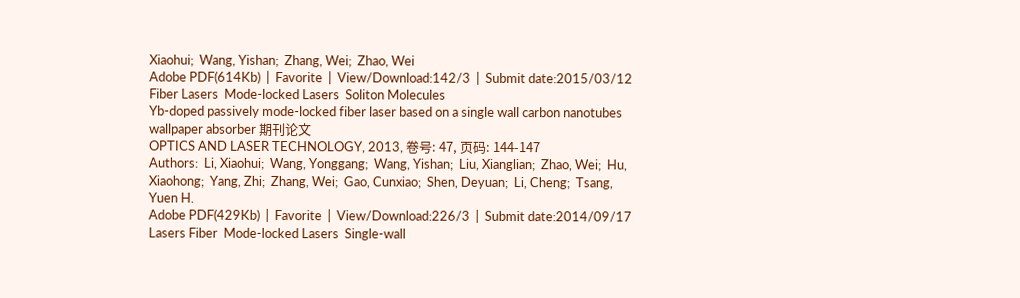Xiaohui;  Wang, Yishan;  Zhang, Wei;  Zhao, Wei
Adobe PDF(614Kb)  |  Favorite  |  View/Download:142/3  |  Submit date:2015/03/12
Fiber Lasers  Mode-locked Lasers  Soliton Molecules
Yb-doped passively mode-locked fiber laser based on a single wall carbon nanotubes wallpaper absorber 期刊论文
OPTICS AND LASER TECHNOLOGY, 2013, 卷号: 47, 页码: 144-147
Authors:  Li, Xiaohui;  Wang, Yonggang;  Wang, Yishan;  Liu, Xianglian;  Zhao, Wei;  Hu, Xiaohong;  Yang, Zhi;  Zhang, Wei;  Gao, Cunxiao;  Shen, Deyuan;  Li, Cheng;  Tsang, Yuen H.
Adobe PDF(429Kb)  |  Favorite  |  View/Download:226/3  |  Submit date:2014/09/17
Lasers Fiber  Mode-locked Lasers  Single-wall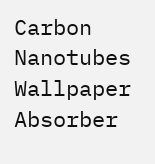Carbon Nanotubes Wallpaper Absorber